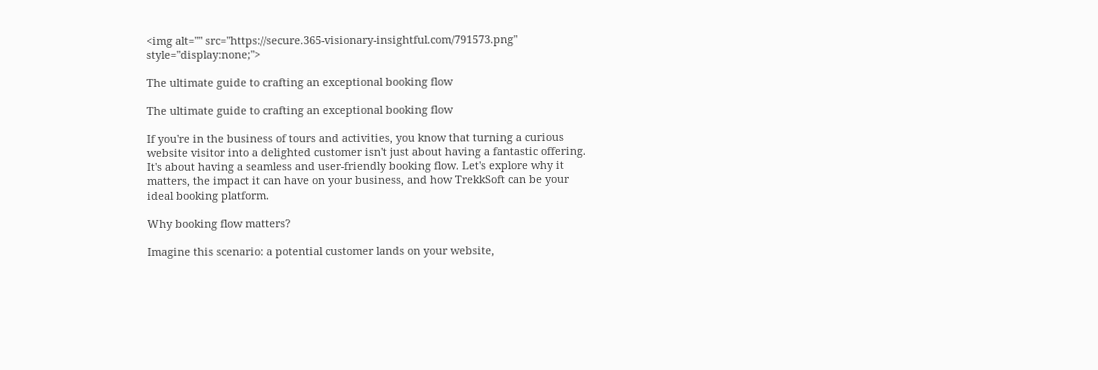<img alt="" src="https://secure.365-visionary-insightful.com/791573.png" style="display:none;">

The ultimate guide to crafting an exceptional booking flow

The ultimate guide to crafting an exceptional booking flow

If you're in the business of tours and activities, you know that turning a curious website visitor into a delighted customer isn't just about having a fantastic offering. It's about having a seamless and user-friendly booking flow. Let's explore why it matters, the impact it can have on your business, and how TrekkSoft can be your ideal booking platform.

Why booking flow matters?

Imagine this scenario: a potential customer lands on your website,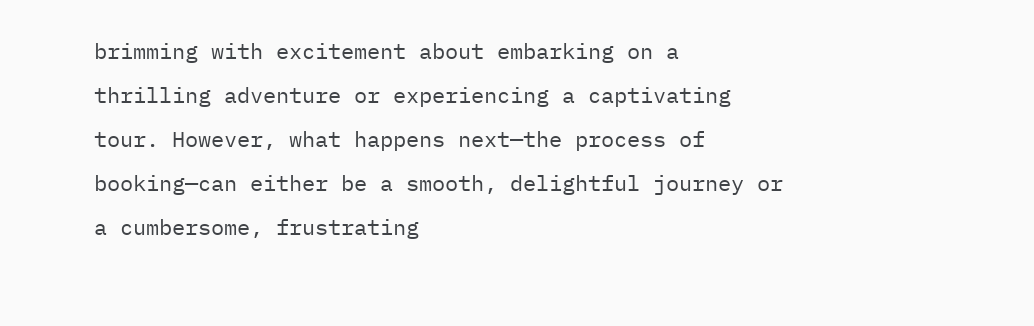brimming with excitement about embarking on a thrilling adventure or experiencing a captivating tour. However, what happens next—the process of booking—can either be a smooth, delightful journey or a cumbersome, frustrating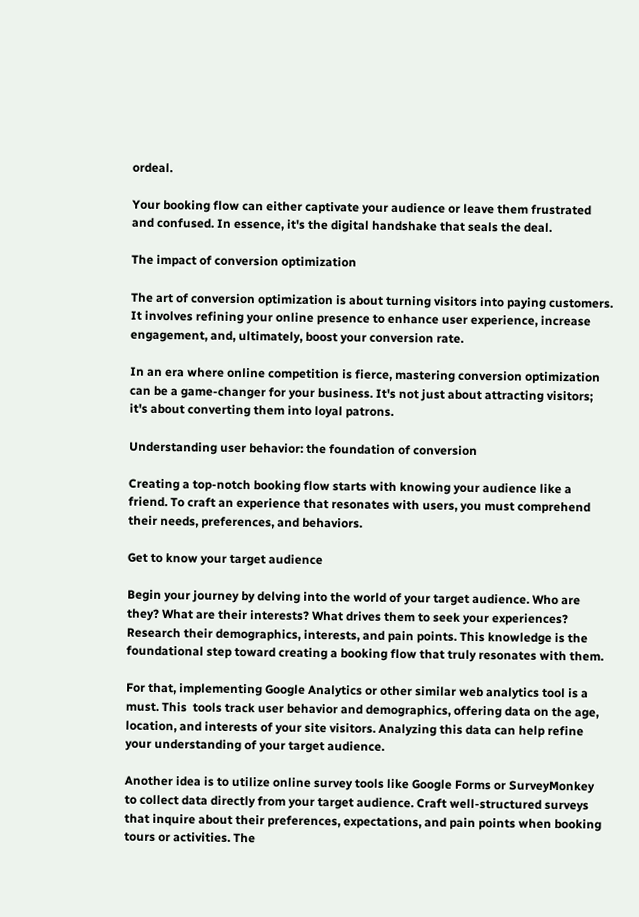ordeal.

Your booking flow can either captivate your audience or leave them frustrated and confused. In essence, it's the digital handshake that seals the deal.

The impact of conversion optimization

The art of conversion optimization is about turning visitors into paying customers. It involves refining your online presence to enhance user experience, increase engagement, and, ultimately, boost your conversion rate.

In an era where online competition is fierce, mastering conversion optimization can be a game-changer for your business. It's not just about attracting visitors; it's about converting them into loyal patrons.

Understanding user behavior: the foundation of conversion

Creating a top-notch booking flow starts with knowing your audience like a friend. To craft an experience that resonates with users, you must comprehend their needs, preferences, and behaviors.

Get to know your target audience

Begin your journey by delving into the world of your target audience. Who are they? What are their interests? What drives them to seek your experiences? Research their demographics, interests, and pain points. This knowledge is the foundational step toward creating a booking flow that truly resonates with them.

For that, implementing Google Analytics or other similar web analytics tool is a must. This  tools track user behavior and demographics, offering data on the age, location, and interests of your site visitors. Analyzing this data can help refine your understanding of your target audience.

Another idea is to utilize online survey tools like Google Forms or SurveyMonkey to collect data directly from your target audience. Craft well-structured surveys that inquire about their preferences, expectations, and pain points when booking tours or activities. The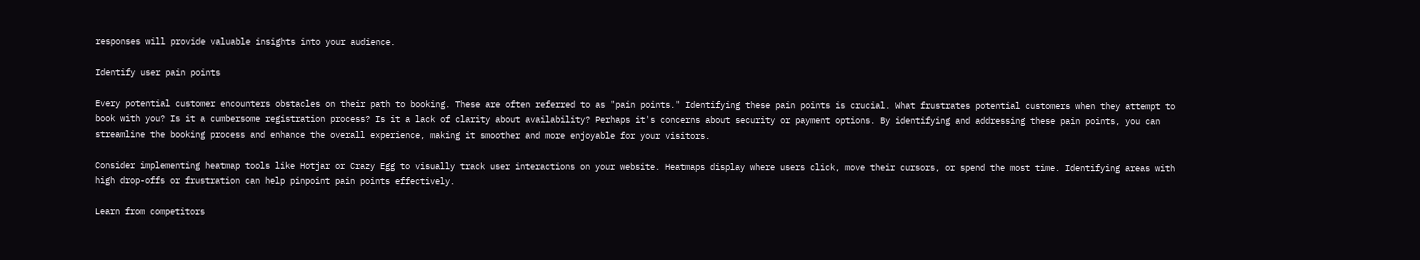responses will provide valuable insights into your audience.

Identify user pain points

Every potential customer encounters obstacles on their path to booking. These are often referred to as "pain points." Identifying these pain points is crucial. What frustrates potential customers when they attempt to book with you? Is it a cumbersome registration process? Is it a lack of clarity about availability? Perhaps it's concerns about security or payment options. By identifying and addressing these pain points, you can streamline the booking process and enhance the overall experience, making it smoother and more enjoyable for your visitors.

Consider implementing heatmap tools like Hotjar or Crazy Egg to visually track user interactions on your website. Heatmaps display where users click, move their cursors, or spend the most time. Identifying areas with high drop-offs or frustration can help pinpoint pain points effectively.

Learn from competitors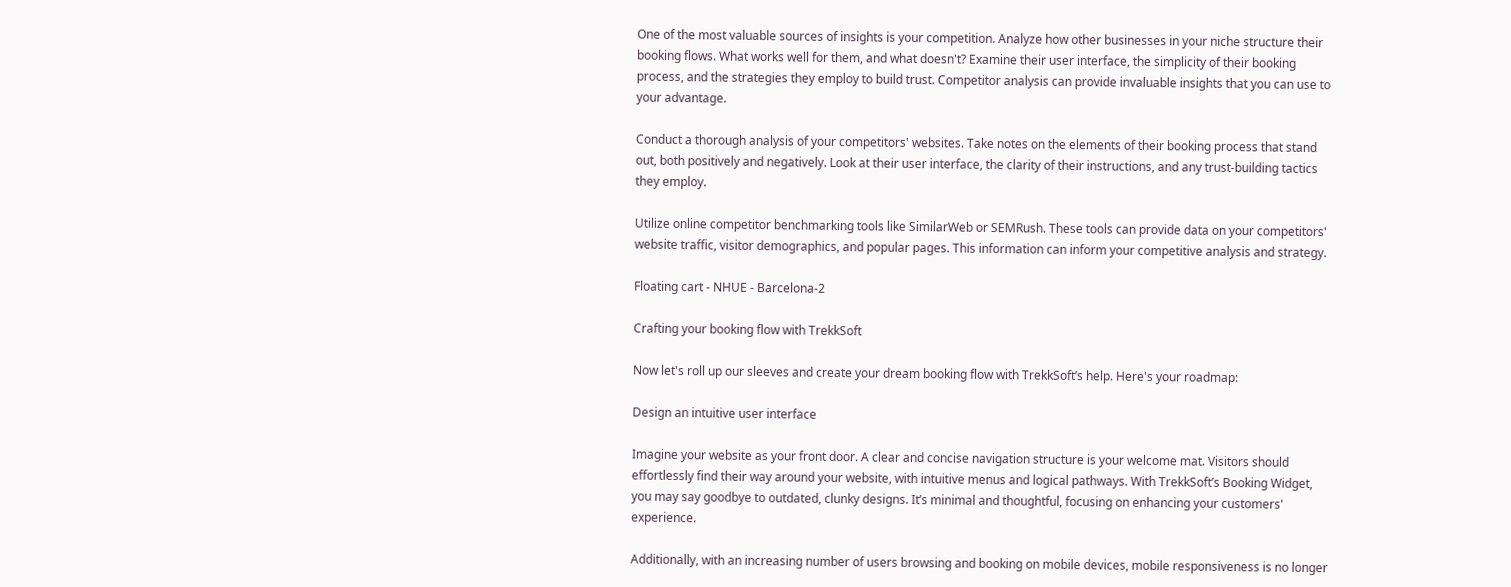One of the most valuable sources of insights is your competition. Analyze how other businesses in your niche structure their booking flows. What works well for them, and what doesn't? Examine their user interface, the simplicity of their booking process, and the strategies they employ to build trust. Competitor analysis can provide invaluable insights that you can use to your advantage.

Conduct a thorough analysis of your competitors' websites. Take notes on the elements of their booking process that stand out, both positively and negatively. Look at their user interface, the clarity of their instructions, and any trust-building tactics they employ.

Utilize online competitor benchmarking tools like SimilarWeb or SEMRush. These tools can provide data on your competitors' website traffic, visitor demographics, and popular pages. This information can inform your competitive analysis and strategy.

Floating cart - NHUE - Barcelona-2

Crafting your booking flow with TrekkSoft

Now let's roll up our sleeves and create your dream booking flow with TrekkSoft’s help. Here's your roadmap:

Design an intuitive user interface

Imagine your website as your front door. A clear and concise navigation structure is your welcome mat. Visitors should effortlessly find their way around your website, with intuitive menus and logical pathways. With TrekkSoft’s Booking Widget, you may say goodbye to outdated, clunky designs. It’s minimal and thoughtful, focusing on enhancing your customers' experience.

Additionally, with an increasing number of users browsing and booking on mobile devices, mobile responsiveness is no longer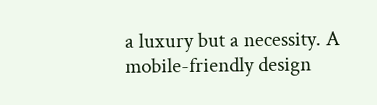a luxury but a necessity. A mobile-friendly design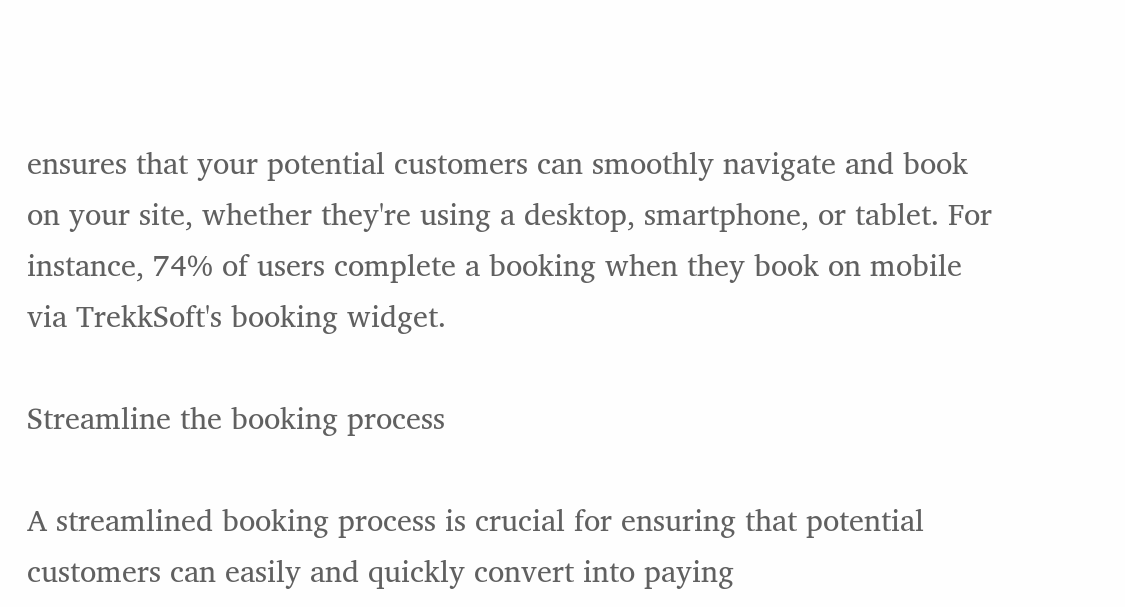ensures that your potential customers can smoothly navigate and book on your site, whether they're using a desktop, smartphone, or tablet. For instance, 74% of users complete a booking when they book on mobile via TrekkSoft's booking widget.

Streamline the booking process

A streamlined booking process is crucial for ensuring that potential customers can easily and quickly convert into paying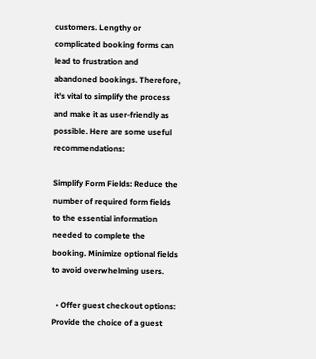customers. Lengthy or complicated booking forms can lead to frustration and abandoned bookings. Therefore, it's vital to simplify the process and make it as user-friendly as possible. Here are some useful recommendations:

Simplify Form Fields: Reduce the number of required form fields to the essential information needed to complete the booking. Minimize optional fields to avoid overwhelming users.

  • Offer guest checkout options: Provide the choice of a guest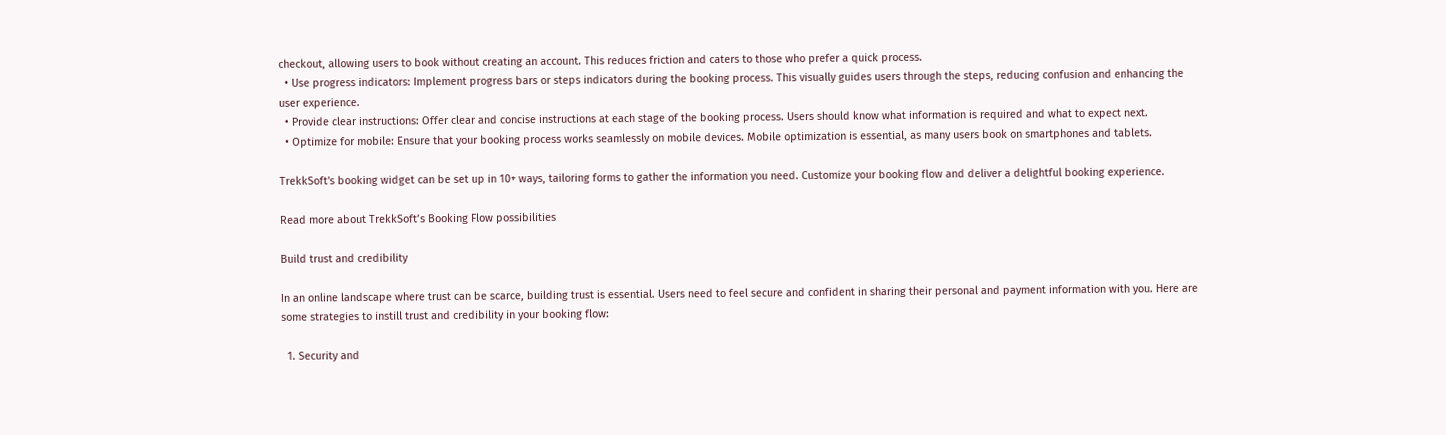checkout, allowing users to book without creating an account. This reduces friction and caters to those who prefer a quick process.
  • Use progress indicators: Implement progress bars or steps indicators during the booking process. This visually guides users through the steps, reducing confusion and enhancing the user experience.
  • Provide clear instructions: Offer clear and concise instructions at each stage of the booking process. Users should know what information is required and what to expect next.
  • Optimize for mobile: Ensure that your booking process works seamlessly on mobile devices. Mobile optimization is essential, as many users book on smartphones and tablets.

TrekkSoft's booking widget can be set up in 10+ ways, tailoring forms to gather the information you need. Customize your booking flow and deliver a delightful booking experience.

Read more about TrekkSoft’s Booking Flow possibilities

Build trust and credibility

In an online landscape where trust can be scarce, building trust is essential. Users need to feel secure and confident in sharing their personal and payment information with you. Here are some strategies to instill trust and credibility in your booking flow:

  1. Security and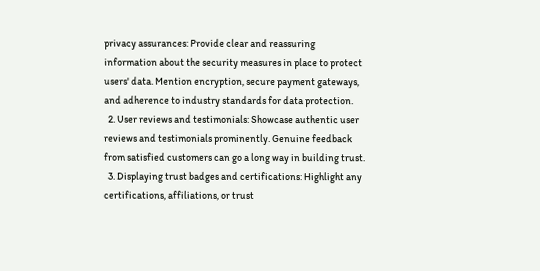privacy assurances: Provide clear and reassuring information about the security measures in place to protect users' data. Mention encryption, secure payment gateways, and adherence to industry standards for data protection.
  2. User reviews and testimonials: Showcase authentic user reviews and testimonials prominently. Genuine feedback from satisfied customers can go a long way in building trust.
  3. Displaying trust badges and certifications: Highlight any certifications, affiliations, or trust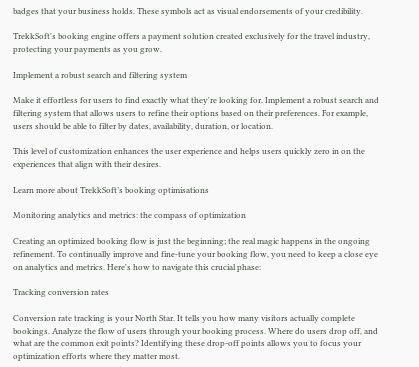badges that your business holds. These symbols act as visual endorsements of your credibility.

TrekkSoft's booking engine offers a payment solution created exclusively for the travel industry, protecting your payments as you grow.

Implement a robust search and filtering system

Make it effortless for users to find exactly what they're looking for. Implement a robust search and filtering system that allows users to refine their options based on their preferences. For example, users should be able to filter by dates, availability, duration, or location.

This level of customization enhances the user experience and helps users quickly zero in on the experiences that align with their desires.

Learn more about TrekkSoft’s booking optimisations

Monitoring analytics and metrics: the compass of optimization

Creating an optimized booking flow is just the beginning; the real magic happens in the ongoing refinement. To continually improve and fine-tune your booking flow, you need to keep a close eye on analytics and metrics. Here's how to navigate this crucial phase:

Tracking conversion rates

Conversion rate tracking is your North Star. It tells you how many visitors actually complete bookings. Analyze the flow of users through your booking process. Where do users drop off, and what are the common exit points? Identifying these drop-off points allows you to focus your optimization efforts where they matter most.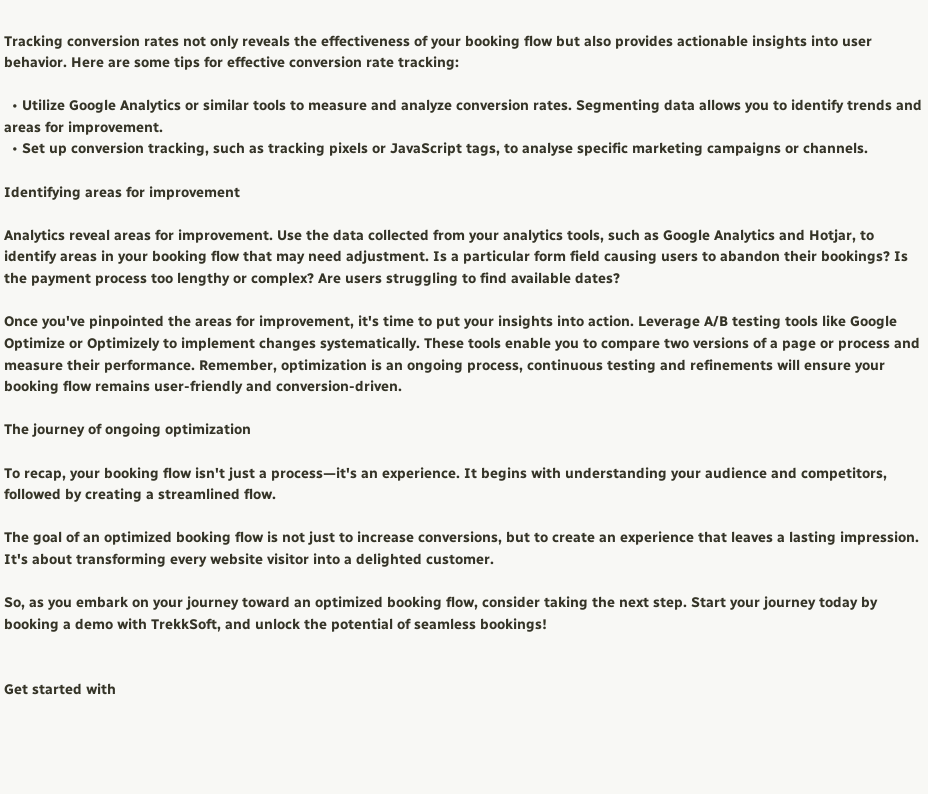Tracking conversion rates not only reveals the effectiveness of your booking flow but also provides actionable insights into user behavior. Here are some tips for effective conversion rate tracking:

  • Utilize Google Analytics or similar tools to measure and analyze conversion rates. Segmenting data allows you to identify trends and areas for improvement.
  • Set up conversion tracking, such as tracking pixels or JavaScript tags, to analyse specific marketing campaigns or channels.

Identifying areas for improvement

Analytics reveal areas for improvement. Use the data collected from your analytics tools, such as Google Analytics and Hotjar, to identify areas in your booking flow that may need adjustment. Is a particular form field causing users to abandon their bookings? Is the payment process too lengthy or complex? Are users struggling to find available dates?

Once you've pinpointed the areas for improvement, it's time to put your insights into action. Leverage A/B testing tools like Google Optimize or Optimizely to implement changes systematically. These tools enable you to compare two versions of a page or process and measure their performance. Remember, optimization is an ongoing process, continuous testing and refinements will ensure your booking flow remains user-friendly and conversion-driven.

The journey of ongoing optimization

To recap, your booking flow isn't just a process—it's an experience. It begins with understanding your audience and competitors, followed by creating a streamlined flow.

The goal of an optimized booking flow is not just to increase conversions, but to create an experience that leaves a lasting impression. It's about transforming every website visitor into a delighted customer.

So, as you embark on your journey toward an optimized booking flow, consider taking the next step. Start your journey today by booking a demo with TrekkSoft, and unlock the potential of seamless bookings!


Get started with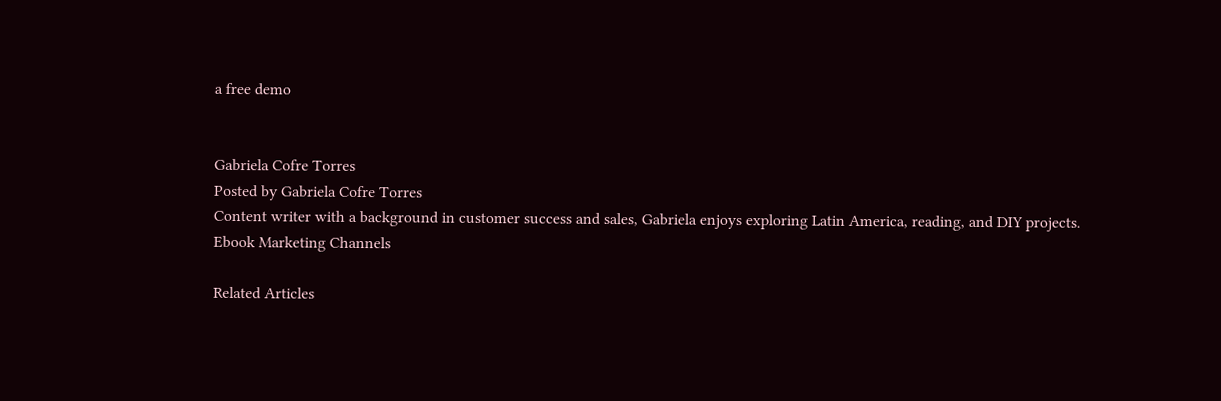a free demo


Gabriela Cofre Torres
Posted by Gabriela Cofre Torres
Content writer with a background in customer success and sales, Gabriela enjoys exploring Latin America, reading, and DIY projects.
Ebook Marketing Channels

Related Articles